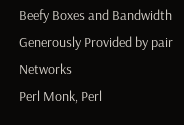Beefy Boxes and Bandwidth Generously Provided by pair Networks
Perl Monk, Perl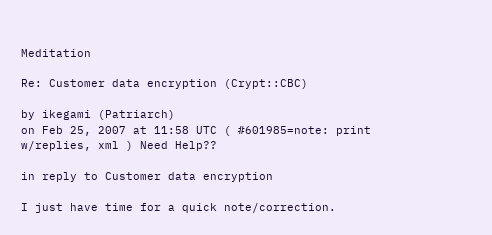Meditation

Re: Customer data encryption (Crypt::CBC)

by ikegami (Patriarch)
on Feb 25, 2007 at 11:58 UTC ( #601985=note: print w/replies, xml ) Need Help??

in reply to Customer data encryption

I just have time for a quick note/correction.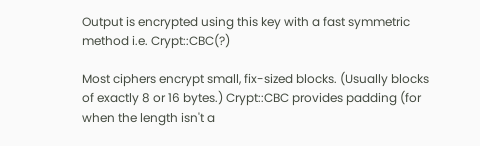Output is encrypted using this key with a fast symmetric method i.e. Crypt::CBC(?)

Most ciphers encrypt small, fix-sized blocks. (Usually blocks of exactly 8 or 16 bytes.) Crypt::CBC provides padding (for when the length isn't a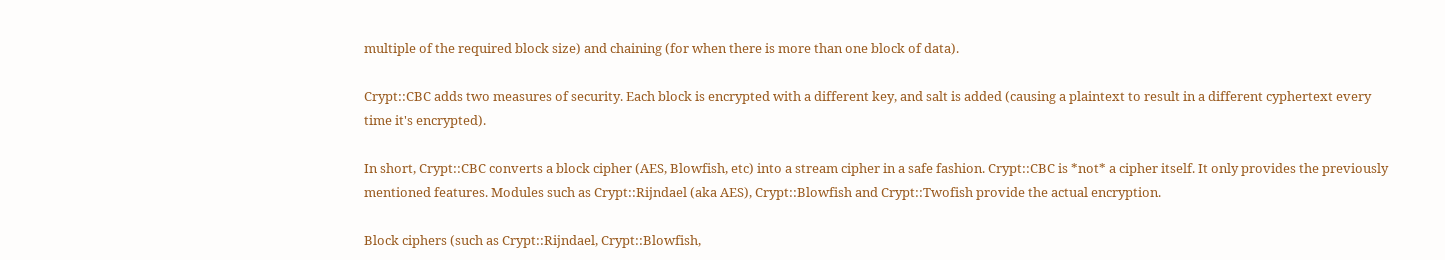multiple of the required block size) and chaining (for when there is more than one block of data).

Crypt::CBC adds two measures of security. Each block is encrypted with a different key, and salt is added (causing a plaintext to result in a different cyphertext every time it's encrypted).

In short, Crypt::CBC converts a block cipher (AES, Blowfish, etc) into a stream cipher in a safe fashion. Crypt::CBC is *not* a cipher itself. It only provides the previously mentioned features. Modules such as Crypt::Rijndael (aka AES), Crypt::Blowfish and Crypt::Twofish provide the actual encryption.

Block ciphers (such as Crypt::Rijndael, Crypt::Blowfish,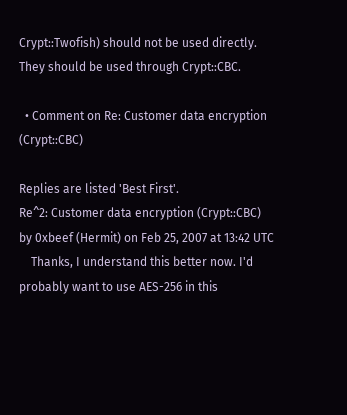Crypt::Twofish) should not be used directly. They should be used through Crypt::CBC.

  • Comment on Re: Customer data encryption (Crypt::CBC)

Replies are listed 'Best First'.
Re^2: Customer data encryption (Crypt::CBC)
by 0xbeef (Hermit) on Feb 25, 2007 at 13:42 UTC
    Thanks, I understand this better now. I'd probably want to use AES-256 in this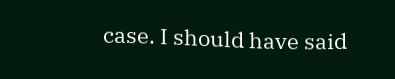case. I should have said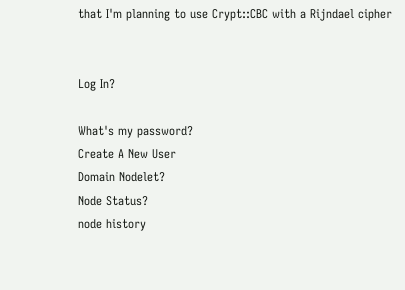that I'm planning to use Crypt::CBC with a Rijndael cipher


Log In?

What's my password?
Create A New User
Domain Nodelet?
Node Status?
node history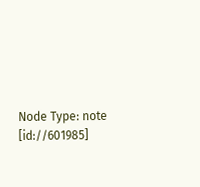Node Type: note [id://601985]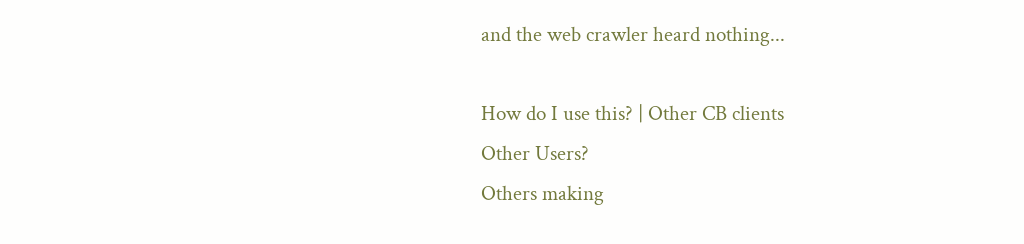and the web crawler heard nothing...

How do I use this? | Other CB clients
Other Users?
Others making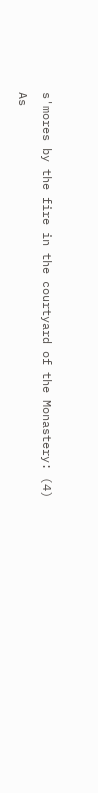s'mores by the fire in the courtyard of the Monastery: (4)
As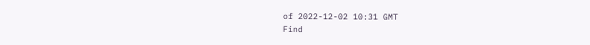of 2022-12-02 10:31 GMT
Find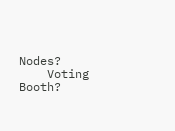Nodes?
    Voting Booth?